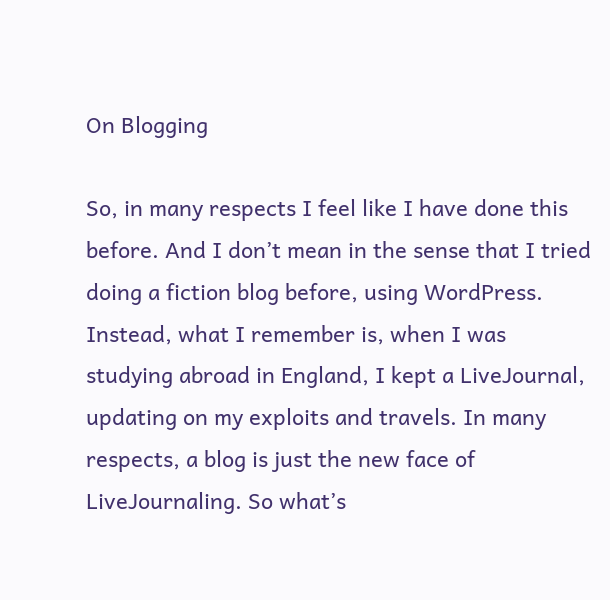On Blogging

So, in many respects I feel like I have done this before. And I don’t mean in the sense that I tried doing a fiction blog before, using WordPress. Instead, what I remember is, when I was studying abroad in England, I kept a LiveJournal, updating on my exploits and travels. In many respects, a blog is just the new face of LiveJournaling. So what’s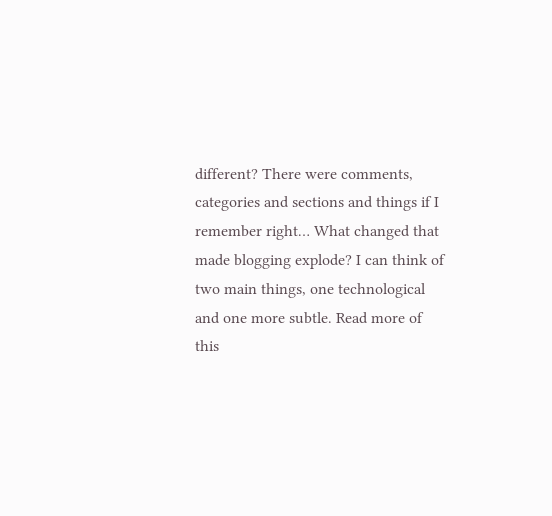different? There were comments, categories and sections and things if I remember right… What changed that made blogging explode? I can think of two main things, one technological and one more subtle. Read more of this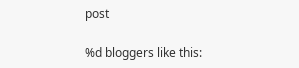post

%d bloggers like this: